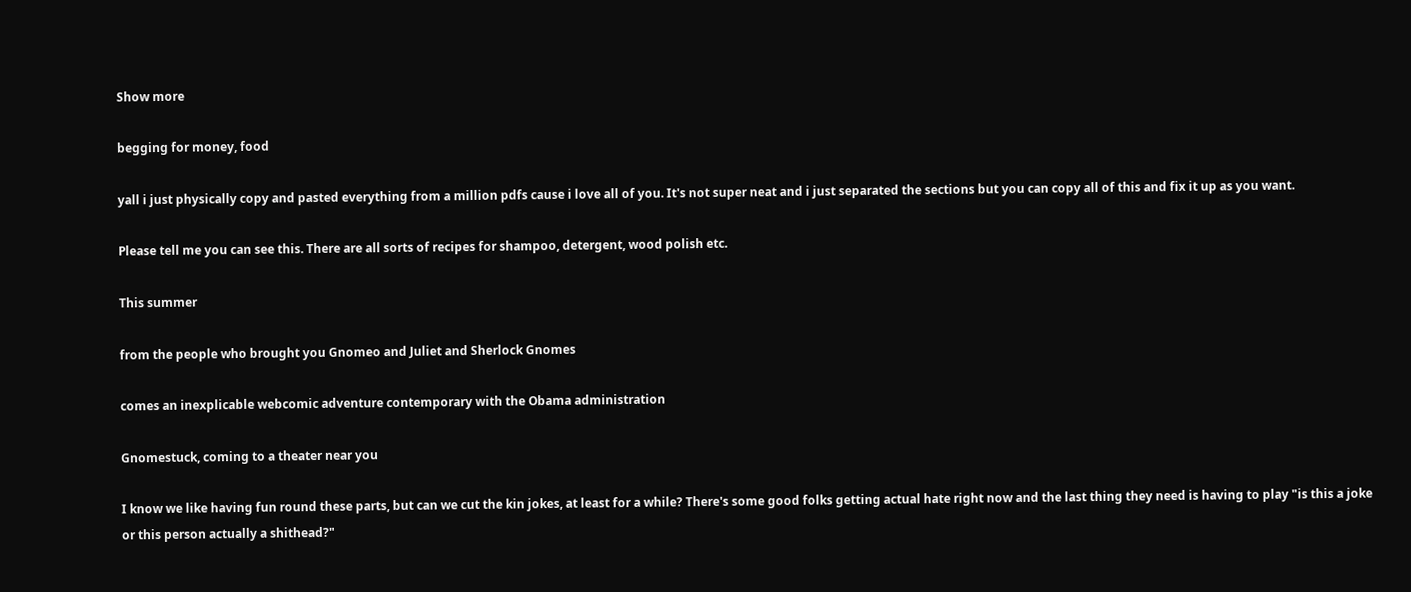Show more

begging for money, food

yall i just physically copy and pasted everything from a million pdfs cause i love all of you. It's not super neat and i just separated the sections but you can copy all of this and fix it up as you want.

Please tell me you can see this. There are all sorts of recipes for shampoo, detergent, wood polish etc.

This summer

from the people who brought you Gnomeo and Juliet and Sherlock Gnomes

comes an inexplicable webcomic adventure contemporary with the Obama administration

Gnomestuck, coming to a theater near you

I know we like having fun round these parts, but can we cut the kin jokes, at least for a while? There's some good folks getting actual hate right now and the last thing they need is having to play "is this a joke or this person actually a shithead?"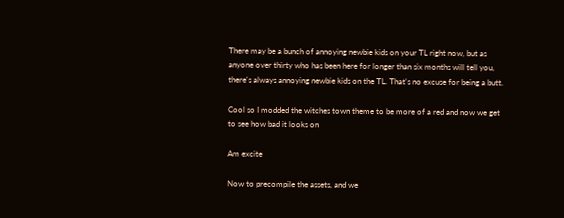There may be a bunch of annoying newbie kids on your TL right now, but as anyone over thirty who has been here for longer than six months will tell you, there's always annoying newbie kids on the TL. That's no excuse for being a butt.

Cool so I modded the witches town theme to be more of a red and now we get to see how bad it looks on

Am excite

Now to precompile the assets, and we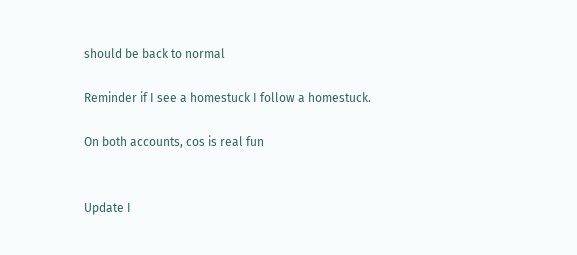should be back to normal

Reminder if I see a homestuck I follow a homestuck.

On both accounts, cos is real fun


Update I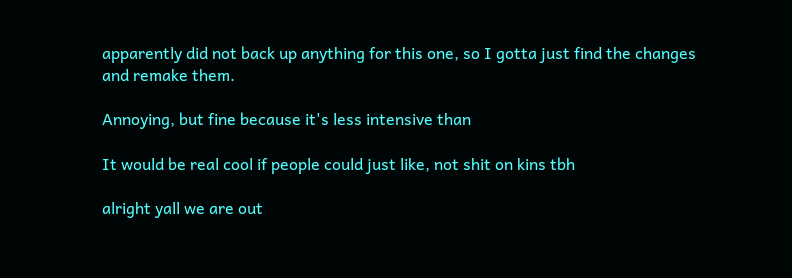apparently did not back up anything for this one, so I gotta just find the changes and remake them.

Annoying, but fine because it's less intensive than

It would be real cool if people could just like, not shit on kins tbh

alright yall we are out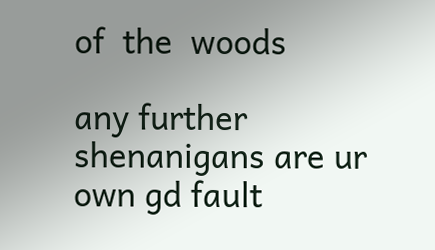of  the  woods

any further shenanigans are ur own gd fault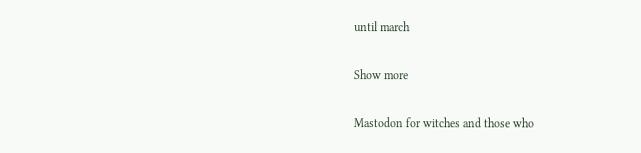until march

Show more

Mastodon for witches and those who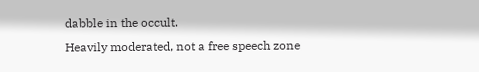dabble in the occult.
Heavily moderated, not a free speech zone